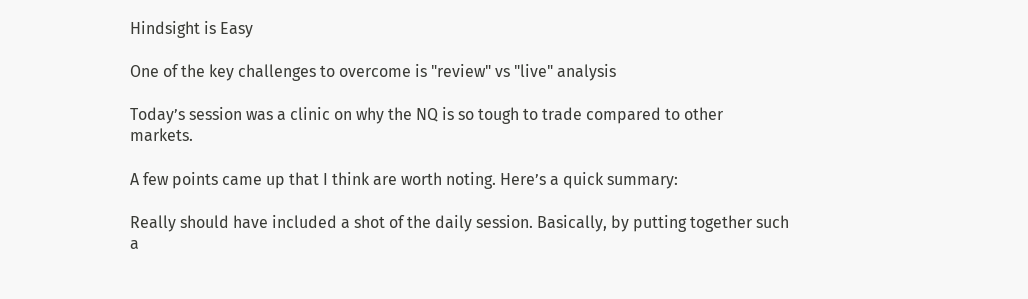Hindsight is Easy

One of the key challenges to overcome is "review" vs "live" analysis

Today’s session was a clinic on why the NQ is so tough to trade compared to other markets.

A few points came up that I think are worth noting. Here’s a quick summary:

Really should have included a shot of the daily session. Basically, by putting together such a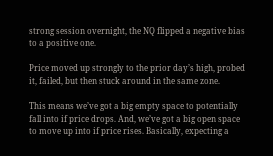strong session overnight, the NQ flipped a negative bias to a positive one.

Price moved up strongly to the prior day’s high, probed it, failed, but then stuck around in the same zone.

This means we’ve got a big empty space to potentially fall into if price drops. And, we’ve got a big open space to move up into if price rises. Basically, expecting a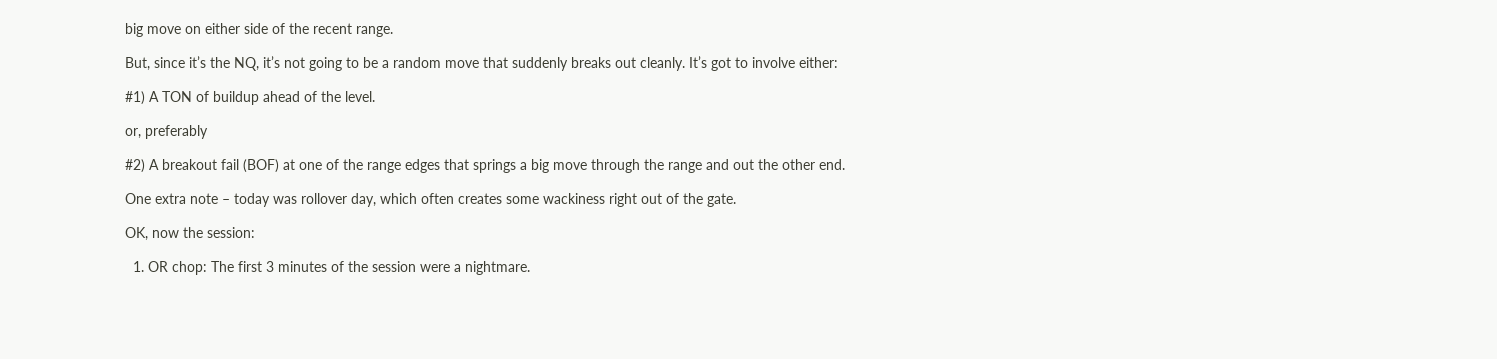big move on either side of the recent range.

But, since it’s the NQ, it’s not going to be a random move that suddenly breaks out cleanly. It’s got to involve either:

#1) A TON of buildup ahead of the level.

or, preferably

#2) A breakout fail (BOF) at one of the range edges that springs a big move through the range and out the other end.

One extra note – today was rollover day, which often creates some wackiness right out of the gate.

OK, now the session:

  1. OR chop: The first 3 minutes of the session were a nightmare.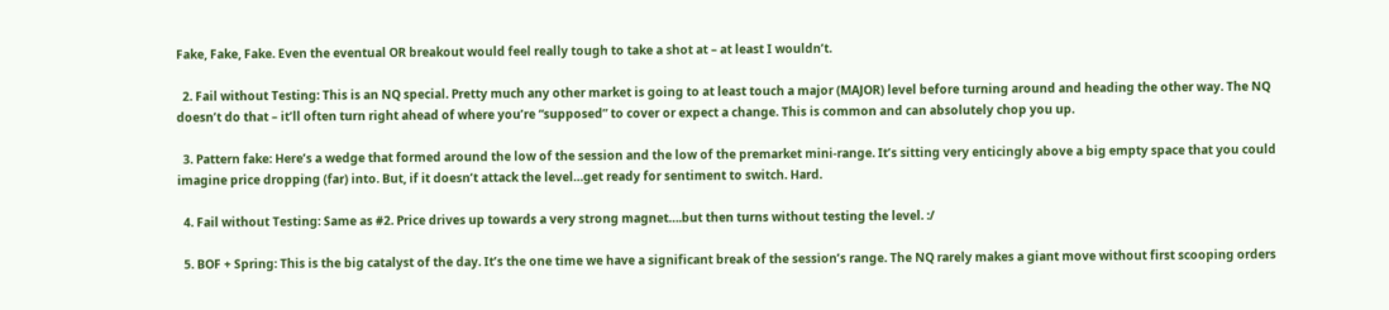Fake, Fake, Fake. Even the eventual OR breakout would feel really tough to take a shot at – at least I wouldn’t.

  2. Fail without Testing: This is an NQ special. Pretty much any other market is going to at least touch a major (MAJOR) level before turning around and heading the other way. The NQ doesn’t do that – it’ll often turn right ahead of where you’re “supposed” to cover or expect a change. This is common and can absolutely chop you up.

  3. Pattern fake: Here’s a wedge that formed around the low of the session and the low of the premarket mini-range. It’s sitting very enticingly above a big empty space that you could imagine price dropping (far) into. But, if it doesn’t attack the level…get ready for sentiment to switch. Hard.

  4. Fail without Testing: Same as #2. Price drives up towards a very strong magnet….but then turns without testing the level. :/

  5. BOF + Spring: This is the big catalyst of the day. It’s the one time we have a significant break of the session’s range. The NQ rarely makes a giant move without first scooping orders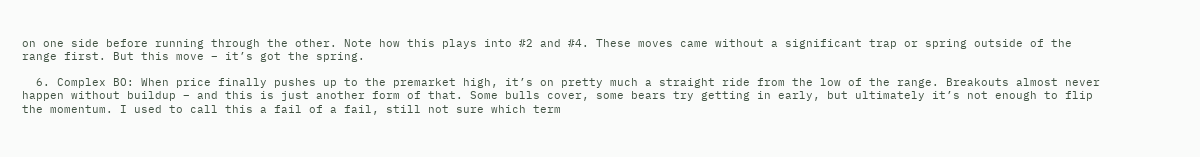on one side before running through the other. Note how this plays into #2 and #4. These moves came without a significant trap or spring outside of the range first. But this move – it’s got the spring.

  6. Complex BO: When price finally pushes up to the premarket high, it’s on pretty much a straight ride from the low of the range. Breakouts almost never happen without buildup – and this is just another form of that. Some bulls cover, some bears try getting in early, but ultimately it’s not enough to flip the momentum. I used to call this a fail of a fail, still not sure which term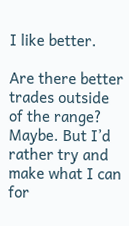I like better.

Are there better trades outside of the range? Maybe. But I’d rather try and make what I can for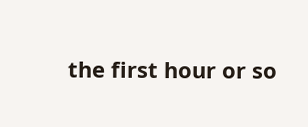the first hour or so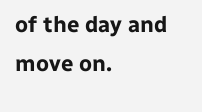of the day and move on.